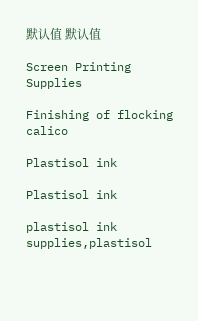默认值 默认值

Screen Printing Supplies

Finishing of flocking calico

Plastisol ink

Plastisol ink

plastisol ink supplies,plastisol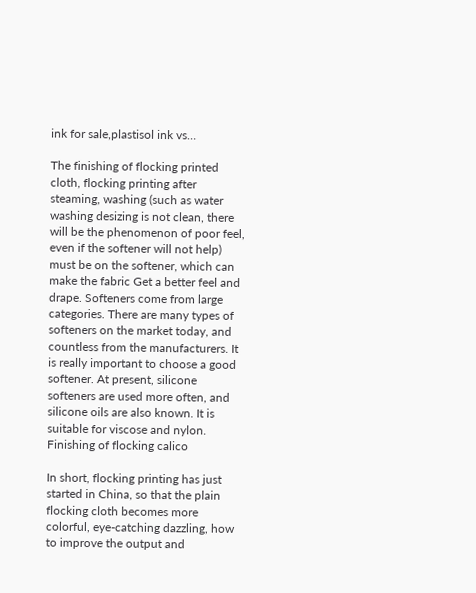ink for sale,plastisol ink vs…

The finishing of flocking printed cloth, flocking printing after steaming, washing (such as water washing desizing is not clean, there will be the phenomenon of poor feel, even if the softener will not help) must be on the softener, which can make the fabric Get a better feel and drape. Softeners come from large categories. There are many types of softeners on the market today, and countless from the manufacturers. It is really important to choose a good softener. At present, silicone softeners are used more often, and silicone oils are also known. It is suitable for viscose and nylon.
Finishing of flocking calico

In short, flocking printing has just started in China, so that the plain flocking cloth becomes more colorful, eye-catching dazzling, how to improve the output and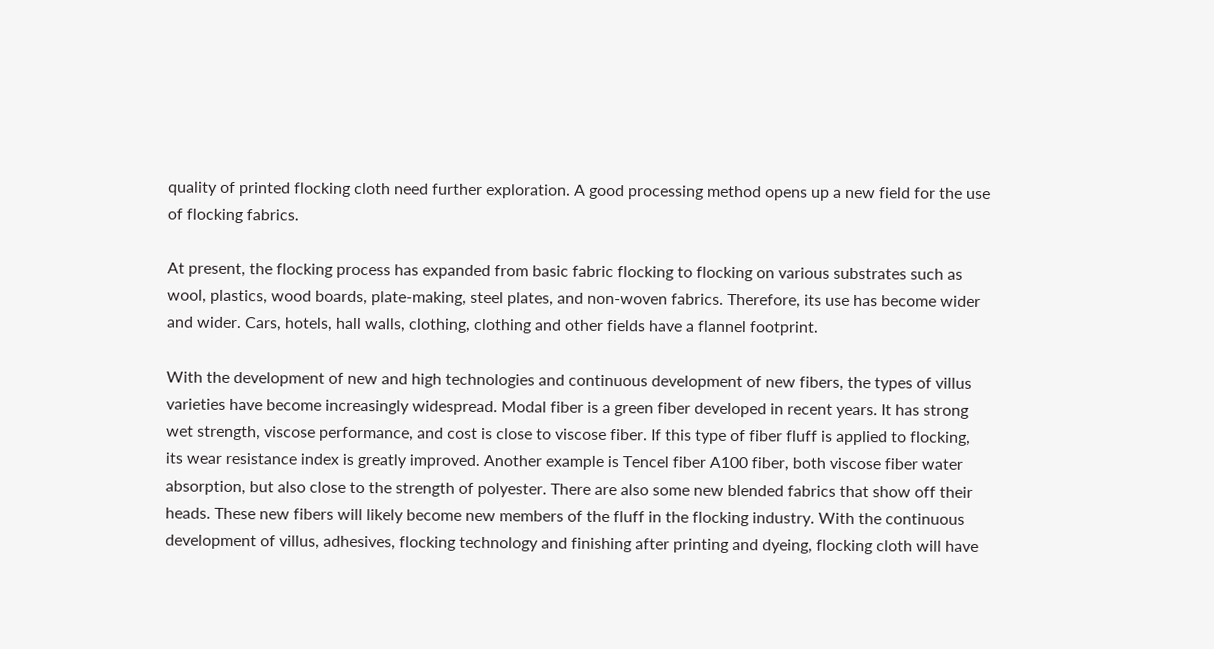quality of printed flocking cloth need further exploration. A good processing method opens up a new field for the use of flocking fabrics.

At present, the flocking process has expanded from basic fabric flocking to flocking on various substrates such as wool, plastics, wood boards, plate-making, steel plates, and non-woven fabrics. Therefore, its use has become wider and wider. Cars, hotels, hall walls, clothing, clothing and other fields have a flannel footprint.

With the development of new and high technologies and continuous development of new fibers, the types of villus varieties have become increasingly widespread. Modal fiber is a green fiber developed in recent years. It has strong wet strength, viscose performance, and cost is close to viscose fiber. If this type of fiber fluff is applied to flocking, its wear resistance index is greatly improved. Another example is Tencel fiber A100 fiber, both viscose fiber water absorption, but also close to the strength of polyester. There are also some new blended fabrics that show off their heads. These new fibers will likely become new members of the fluff in the flocking industry. With the continuous development of villus, adhesives, flocking technology and finishing after printing and dyeing, flocking cloth will have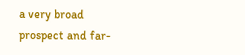a very broad prospect and far-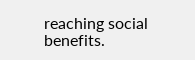reaching social benefits.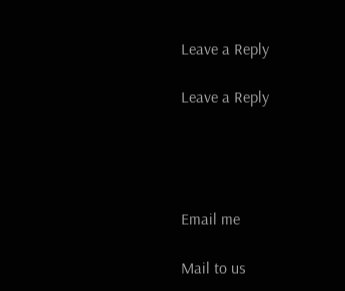Leave a Reply

Leave a Reply




Email me

Mail to us